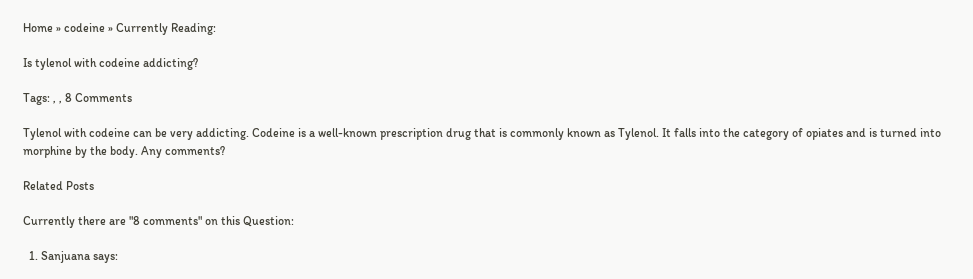Home » codeine » Currently Reading:

Is tylenol with codeine addicting?

Tags: , , 8 Comments

Tylenol with codeine can be very addicting. Codeine is a well-known prescription drug that is commonly known as Tylenol. It falls into the category of opiates and is turned into morphine by the body. Any comments?

Related Posts

Currently there are "8 comments" on this Question:

  1. Sanjuana says: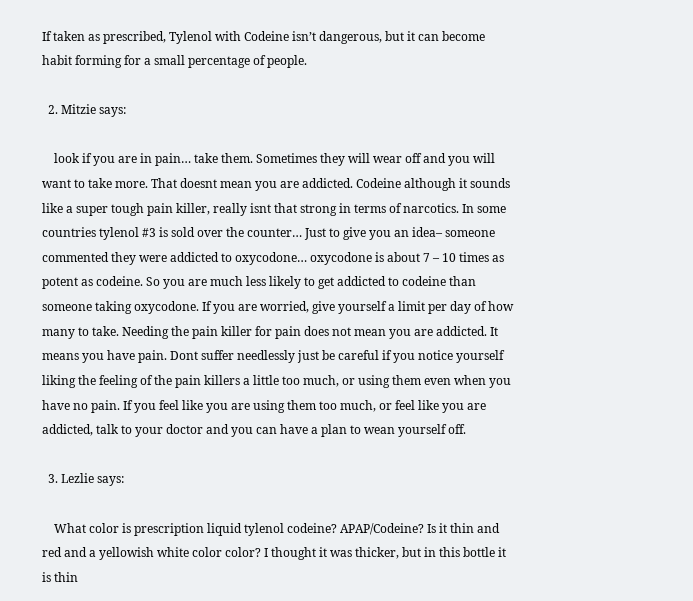If taken as prescribed, Tylenol with Codeine isn’t dangerous, but it can become habit forming for a small percentage of people.

  2. Mitzie says:

    look if you are in pain… take them. Sometimes they will wear off and you will want to take more. That doesnt mean you are addicted. Codeine although it sounds like a super tough pain killer, really isnt that strong in terms of narcotics. In some countries tylenol #3 is sold over the counter… Just to give you an idea– someone commented they were addicted to oxycodone… oxycodone is about 7 – 10 times as potent as codeine. So you are much less likely to get addicted to codeine than someone taking oxycodone. If you are worried, give yourself a limit per day of how many to take. Needing the pain killer for pain does not mean you are addicted. It means you have pain. Dont suffer needlessly just be careful if you notice yourself liking the feeling of the pain killers a little too much, or using them even when you have no pain. If you feel like you are using them too much, or feel like you are addicted, talk to your doctor and you can have a plan to wean yourself off.

  3. Lezlie says:

    What color is prescription liquid tylenol codeine? APAP/Codeine? Is it thin and red and a yellowish white color color? I thought it was thicker, but in this bottle it is thin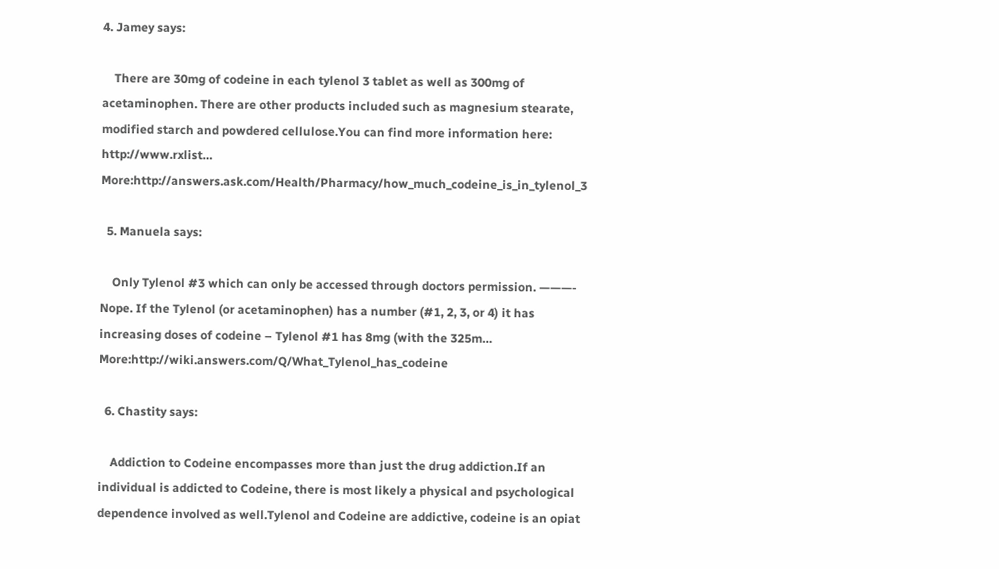4. Jamey says:

    There are 30mg of codeine in each tylenol 3 tablet as well as 300mg of acetaminophen. There are other products included such as magnesium stearate, modified starch and powdered cellulose.You can find more information here: http://www.rxlist… More:http://answers.ask.com/Health/Pharmacy/how_much_codeine_is_in_tylenol_3

  5. Manuela says:

    Only Tylenol #3 which can only be accessed through doctors permission. ———- Nope. If the Tylenol (or acetaminophen) has a number (#1, 2, 3, or 4) it has increasing doses of codeine – Tylenol #1 has 8mg (with the 325m… More:http://wiki.answers.com/Q/What_Tylenol_has_codeine

  6. Chastity says:

    Addiction to Codeine encompasses more than just the drug addiction.If an individual is addicted to Codeine, there is most likely a physical and psychological dependence involved as well.Tylenol and Codeine are addictive, codeine is an opiat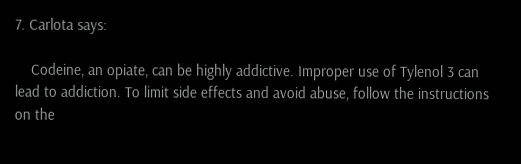7. Carlota says:

    Codeine, an opiate, can be highly addictive. Improper use of Tylenol 3 can lead to addiction. To limit side effects and avoid abuse, follow the instructions on the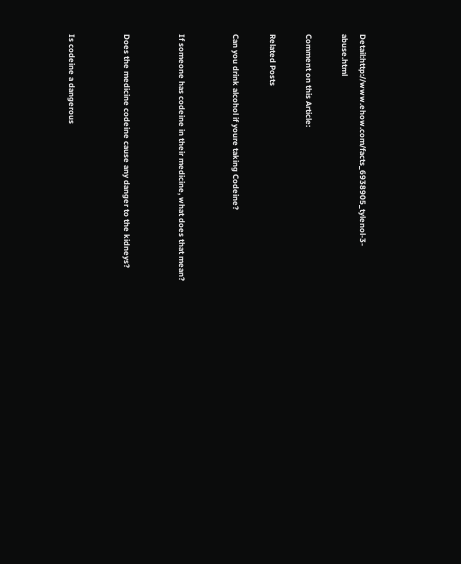Detail:http://www.ehow.com/facts_6938905_tylenol-3-abuse.html

Comment on this Article:

Related Posts

Can you drink alcohol if youre taking Codeine?


If someone has codeine in their medicine, what does that mean?


Does the medicine codeine cause any danger to the kidneys?


Is codeine a dangerous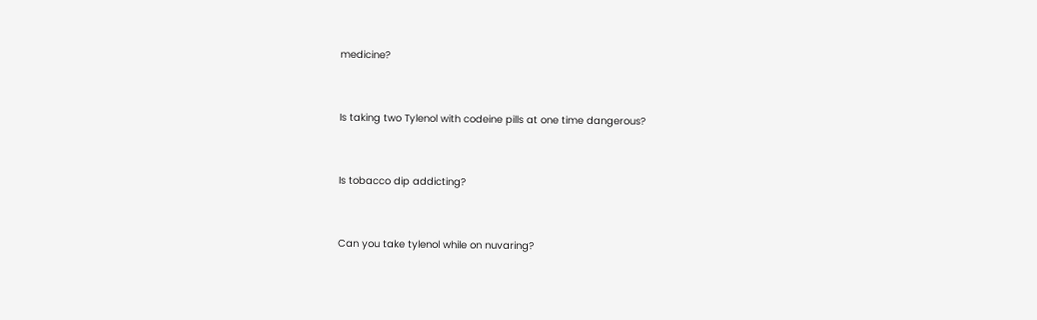medicine?


Is taking two Tylenol with codeine pills at one time dangerous?


Is tobacco dip addicting?


Can you take tylenol while on nuvaring?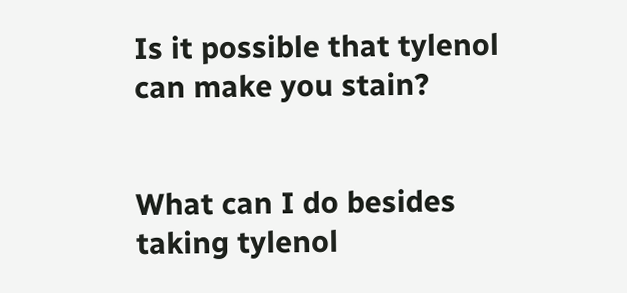Is it possible that tylenol can make you stain?


What can I do besides taking tylenol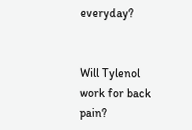everyday?


Will Tylenol work for back pain?